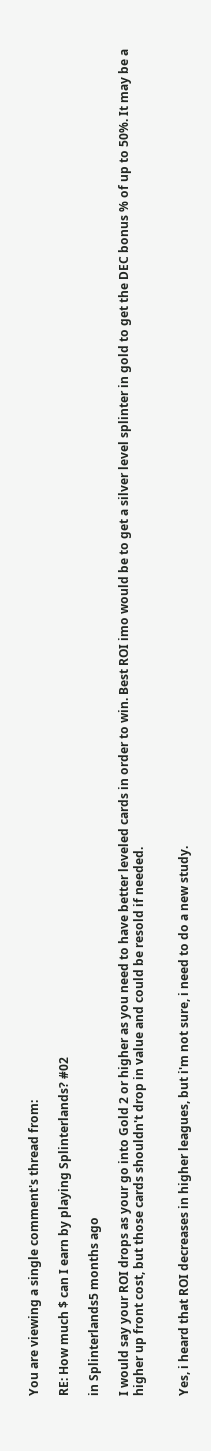You are viewing a single comment's thread from:

RE: How much $ can I earn by playing Splinterlands? #02

in Splinterlands5 months ago

I would say your ROI drops as your go into Gold 2 or higher as you need to have better leveled cards in order to win. Best ROI imo would be to get a silver level splinter in gold to get the DEC bonus % of up to 50%. It may be a higher up front cost, but those cards shouldn't drop in value and could be resold if needed.


Yes, i heard that ROI decreases in higher leagues, but i'm not sure, i need to do a new study.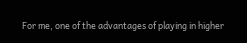For me, one of the advantages of playing in higher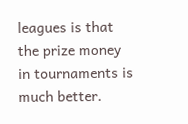leagues is that the prize money in tournaments is much better.